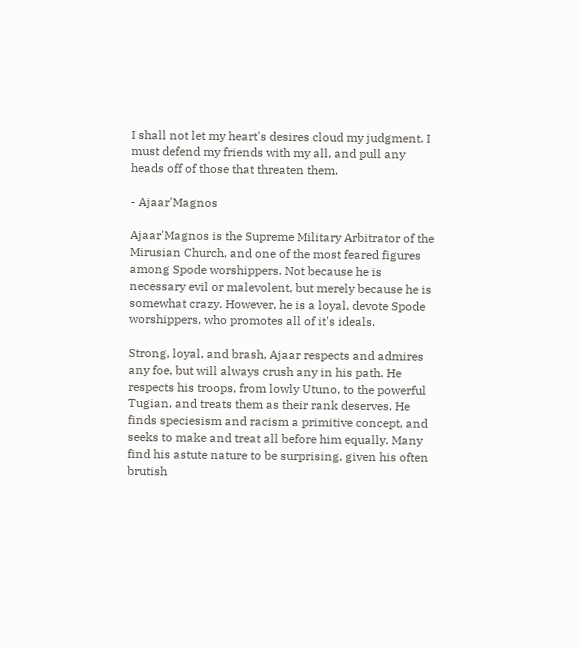I shall not let my heart's desires cloud my judgment. I must defend my friends with my all, and pull any heads off of those that threaten them.

- Ajaar'Magnos

Ajaar'Magnos is the Supreme Military Arbitrator of the Mirusian Church, and one of the most feared figures among Spode worshippers. Not because he is necessary evil or malevolent, but merely because he is somewhat crazy. However, he is a loyal, devote Spode worshippers, who promotes all of it's ideals.

Strong, loyal, and brash, Ajaar respects and admires any foe, but will always crush any in his path. He respects his troops, from lowly Utuno, to the powerful Tugian, and treats them as their rank deserves. He finds speciesism and racism a primitive concept, and seeks to make and treat all before him equally. Many find his astute nature to be surprising, given his often brutish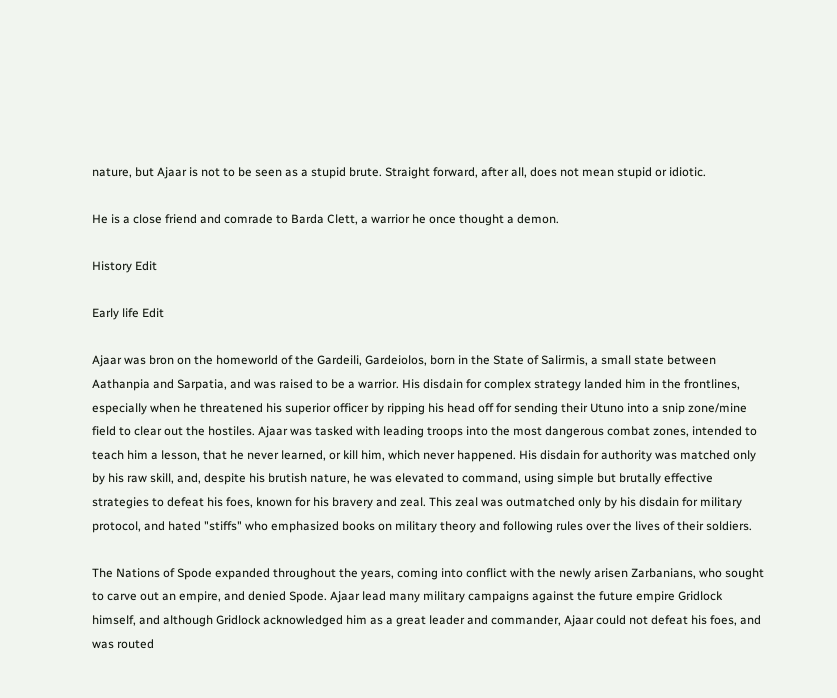nature, but Ajaar is not to be seen as a stupid brute. Straight forward, after all, does not mean stupid or idiotic.

He is a close friend and comrade to Barda Clett, a warrior he once thought a demon.

History Edit

Early life Edit

Ajaar was bron on the homeworld of the Gardeili, Gardeiolos, born in the State of Salirmis, a small state between Aathanpia and Sarpatia, and was raised to be a warrior. His disdain for complex strategy landed him in the frontlines, especially when he threatened his superior officer by ripping his head off for sending their Utuno into a snip zone/mine field to clear out the hostiles. Ajaar was tasked with leading troops into the most dangerous combat zones, intended to teach him a lesson, that he never learned, or kill him, which never happened. His disdain for authority was matched only by his raw skill, and, despite his brutish nature, he was elevated to command, using simple but brutally effective strategies to defeat his foes, known for his bravery and zeal. This zeal was outmatched only by his disdain for military protocol, and hated "stiffs" who emphasized books on military theory and following rules over the lives of their soldiers.

The Nations of Spode expanded throughout the years, coming into conflict with the newly arisen Zarbanians, who sought to carve out an empire, and denied Spode. Ajaar lead many military campaigns against the future empire Gridlock himself, and although Gridlock acknowledged him as a great leader and commander, Ajaar could not defeat his foes, and was routed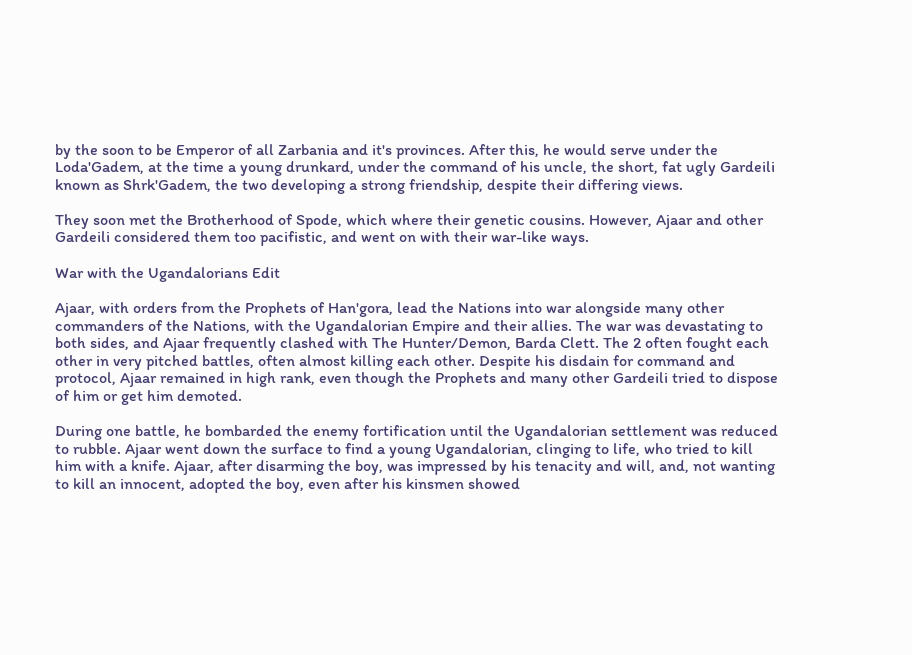by the soon to be Emperor of all Zarbania and it's provinces. After this, he would serve under the Loda'Gadem, at the time a young drunkard, under the command of his uncle, the short, fat ugly Gardeili known as Shrk'Gadem, the two developing a strong friendship, despite their differing views.

They soon met the Brotherhood of Spode, which where their genetic cousins. However, Ajaar and other Gardeili considered them too pacifistic, and went on with their war-like ways.

War with the Ugandalorians Edit

Ajaar, with orders from the Prophets of Han'gora, lead the Nations into war alongside many other commanders of the Nations, with the Ugandalorian Empire and their allies. The war was devastating to both sides, and Ajaar frequently clashed with The Hunter/Demon, Barda Clett. The 2 often fought each other in very pitched battles, often almost killing each other. Despite his disdain for command and protocol, Ajaar remained in high rank, even though the Prophets and many other Gardeili tried to dispose of him or get him demoted.

During one battle, he bombarded the enemy fortification until the Ugandalorian settlement was reduced to rubble. Ajaar went down the surface to find a young Ugandalorian, clinging to life, who tried to kill him with a knife. Ajaar, after disarming the boy, was impressed by his tenacity and will, and, not wanting to kill an innocent, adopted the boy, even after his kinsmen showed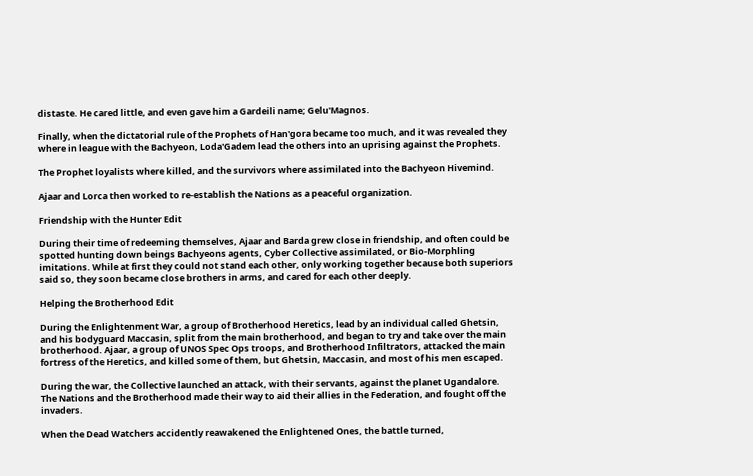distaste. He cared little, and even gave him a Gardeili name; Gelu'Magnos.

Finally, when the dictatorial rule of the Prophets of Han'gora became too much, and it was revealed they where in league with the Bachyeon, Loda'Gadem lead the others into an uprising against the Prophets.

The Prophet loyalists where killed, and the survivors where assimilated into the Bachyeon Hivemind.

Ajaar and Lorca then worked to re-establish the Nations as a peaceful organization.

Friendship with the Hunter Edit

During their time of redeeming themselves, Ajaar and Barda grew close in friendship, and often could be spotted hunting down beings Bachyeons agents, Cyber Collective assimilated, or Bio-Morphling imitations. While at first they could not stand each other, only working together because both superiors said so, they soon became close brothers in arms, and cared for each other deeply.

Helping the Brotherhood Edit

During the Enlightenment War, a group of Brotherhood Heretics, lead by an individual called Ghetsin, and his bodyguard Maccasin, split from the main brotherhood, and began to try and take over the main brotherhood. Ajaar, a group of UNOS Spec Ops troops, and Brotherhood Infiltrators, attacked the main fortress of the Heretics, and killed some of them, but Ghetsin, Maccasin, and most of his men escaped.

During the war, the Collective launched an attack, with their servants, against the planet Ugandalore. The Nations and the Brotherhood made their way to aid their allies in the Federation, and fought off the invaders.

When the Dead Watchers accidently reawakened the Enlightened Ones, the battle turned,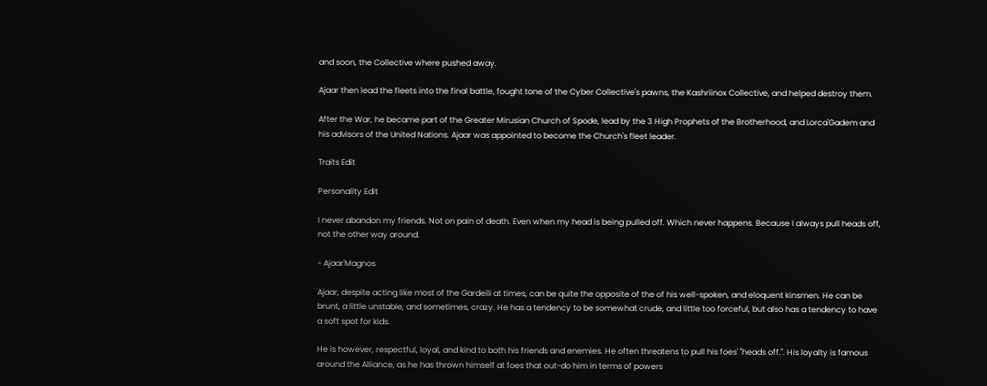and soon, the Collective where pushed away.

Ajaar then lead the fleets into the final battle, fought tone of the Cyber Collective's pawns, the Kashriinox Collective, and helped destroy them.

After the War, he became part of the Greater Mirusian Church of Spode, lead by the 3 High Prophets of the Brotherhood, and Lorca'Gadem and his advisors of the United Nations. Ajaar was appointed to become the Church's fleet leader.

Traits Edit

Personality Edit

I never abandon my friends. Not on pain of death. Even when my head is being pulled off. Which never happens. Because I always pull heads off, not the other way around.

- Ajaar'Magnos

Ajaar, despite acting like most of the Gardeili at times, can be quite the opposite of the of his well-spoken, and eloquent kinsmen. He can be brunt, a little unstable, and sometimes, crazy. He has a tendency to be somewhat crude, and little too forceful, but also has a tendency to have a soft spot for kids.

He is however, respectful, loyal, and kind to both his friends and enemies. He often threatens to pull his foes' "heads off.". His loyalty is famous around the Alliance, as he has thrown himself at foes that out-do him in terms of powers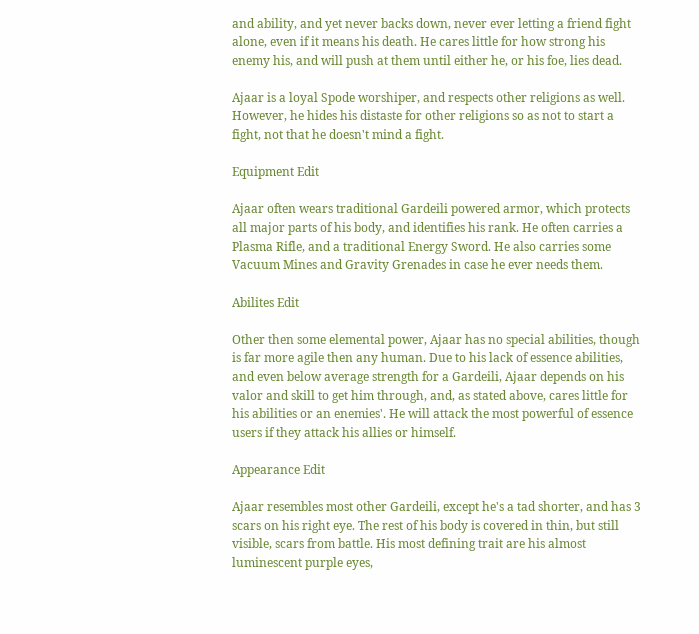and ability, and yet never backs down, never ever letting a friend fight alone, even if it means his death. He cares little for how strong his enemy his, and will push at them until either he, or his foe, lies dead.

Ajaar is a loyal Spode worshiper, and respects other religions as well. However, he hides his distaste for other religions so as not to start a fight, not that he doesn't mind a fight.

Equipment Edit

Ajaar often wears traditional Gardeili powered armor, which protects all major parts of his body, and identifies his rank. He often carries a Plasma Rifle, and a traditional Energy Sword. He also carries some Vacuum Mines and Gravity Grenades in case he ever needs them.

Abilites Edit

Other then some elemental power, Ajaar has no special abilities, though is far more agile then any human. Due to his lack of essence abilities, and even below average strength for a Gardeili, Ajaar depends on his valor and skill to get him through, and, as stated above, cares little for his abilities or an enemies'. He will attack the most powerful of essence users if they attack his allies or himself.

Appearance Edit

Ajaar resembles most other Gardeili, except he's a tad shorter, and has 3 scars on his right eye. The rest of his body is covered in thin, but still visible, scars from battle. His most defining trait are his almost luminescent purple eyes,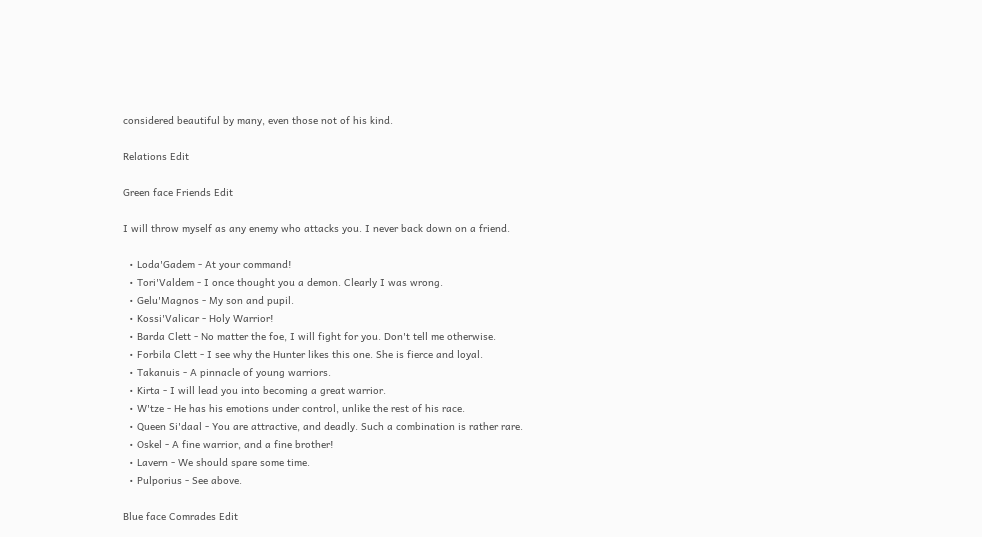considered beautiful by many, even those not of his kind.

Relations Edit

Green face Friends Edit

I will throw myself as any enemy who attacks you. I never back down on a friend.

  • Loda'Gadem - At your command!
  • Tori'Valdem - I once thought you a demon. Clearly I was wrong.
  • Gelu'Magnos - My son and pupil.
  • Kossi'Valicar - Holy Warrior!
  • Barda Clett - No matter the foe, I will fight for you. Don't tell me otherwise.
  • Forbila Clett - I see why the Hunter likes this one. She is fierce and loyal.
  • Takanuis - A pinnacle of young warriors.
  • Kirta - I will lead you into becoming a great warrior.
  • W'tze - He has his emotions under control, unlike the rest of his race.
  • Queen Si'daal - You are attractive, and deadly. Such a combination is rather rare.
  • Oskel - A fine warrior, and a fine brother!
  • Lavern - We should spare some time.
  • Pulporius - See above.

Blue face Comrades Edit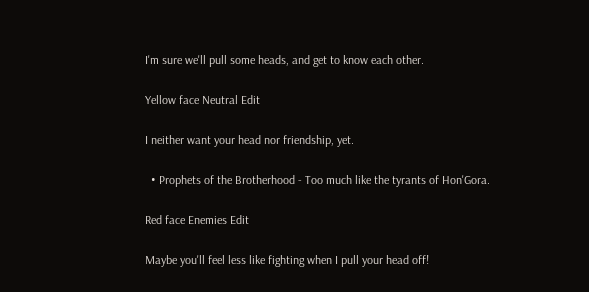I'm sure we'll pull some heads, and get to know each other.

Yellow face Neutral Edit

I neither want your head nor friendship, yet.

  • Prophets of the Brotherhood - Too much like the tyrants of Hon'Gora.

Red face Enemies Edit

Maybe you'll feel less like fighting when I pull your head off!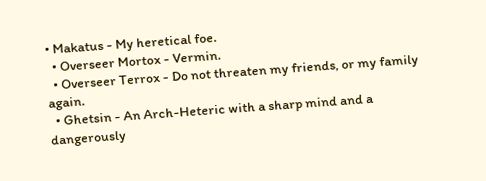• Makatus - My heretical foe.
  • Overseer Mortox - Vermin.
  • Overseer Terrox - Do not threaten my friends, or my family again.
  • Ghetsin - An Arch-Heteric with a sharp mind and a dangerously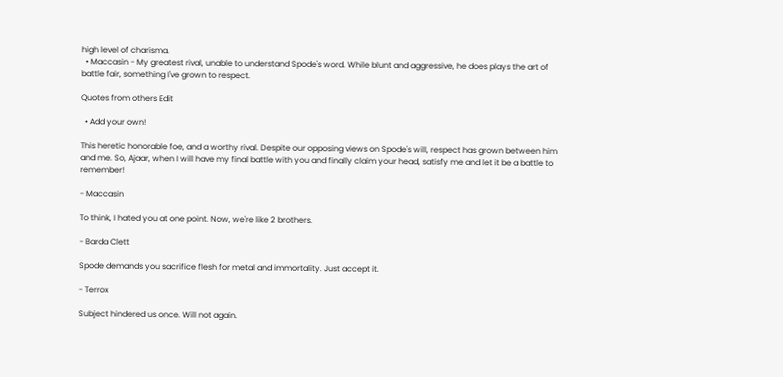high level of charisma.
  • Maccasin - My greatest rival, unable to understand Spode's word. While blunt and aggressive, he does plays the art of battle fair, something I've grown to respect.

Quotes from others Edit

  • Add your own!

This heretic honorable foe, and a worthy rival. Despite our opposing views on Spode's will, respect has grown between him and me. So, Ajaar, when I will have my final battle with you and finally claim your head, satisfy me and let it be a battle to remember!

- Maccasin

To think, I hated you at one point. Now, we're like 2 brothers.

- Barda Clett

Spode demands you sacrifice flesh for metal and immortality. Just accept it.

- Terrox

Subject hindered us once. Will not again.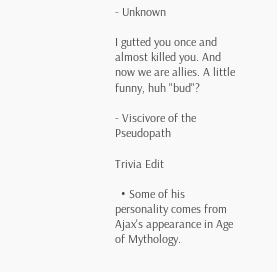- Unknown

I gutted you once and almost killed you. And now we are allies. A little funny, huh "bud"?

- Viscivore of the Pseudopath

Trivia Edit

  • Some of his personality comes from Ajax's appearance in Age of Mythology.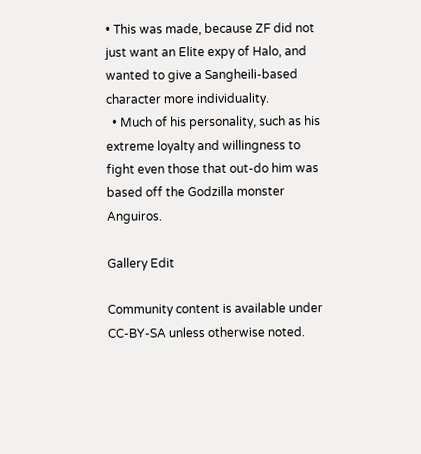• This was made, because ZF did not just want an Elite expy of Halo, and wanted to give a Sangheili-based character more individuality.
  • Much of his personality, such as his extreme loyalty and willingness to fight even those that out-do him was based off the Godzilla monster Anguiros.

Gallery Edit

Community content is available under CC-BY-SA unless otherwise noted.